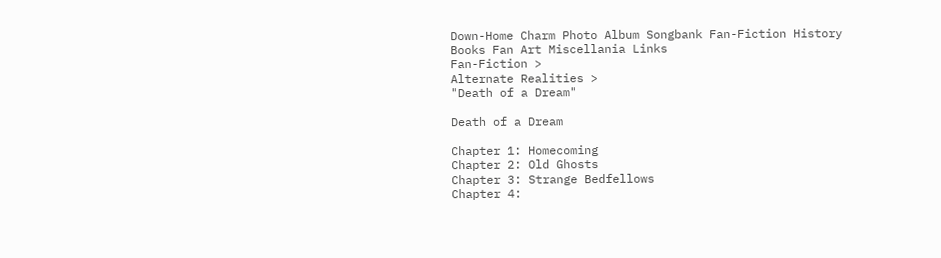Down-Home Charm Photo Album Songbank Fan-Fiction History Books Fan Art Miscellania Links
Fan-Fiction >
Alternate Realities >
"Death of a Dream"

Death of a Dream

Chapter 1: Homecoming
Chapter 2: Old Ghosts
Chapter 3: Strange Bedfellows
Chapter 4: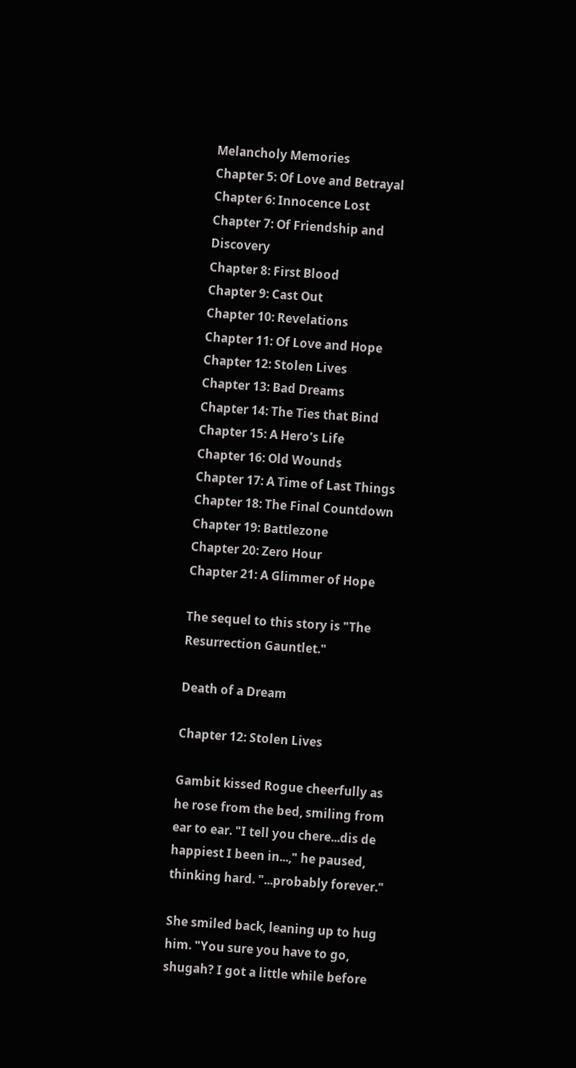Melancholy Memories
Chapter 5: Of Love and Betrayal
Chapter 6: Innocence Lost
Chapter 7: Of Friendship and Discovery
Chapter 8: First Blood
Chapter 9: Cast Out
Chapter 10: Revelations
Chapter 11: Of Love and Hope
Chapter 12: Stolen Lives
Chapter 13: Bad Dreams
Chapter 14: The Ties that Bind
Chapter 15: A Hero's Life
Chapter 16: Old Wounds
Chapter 17: A Time of Last Things
Chapter 18: The Final Countdown
Chapter 19: Battlezone
Chapter 20: Zero Hour
Chapter 21: A Glimmer of Hope

The sequel to this story is "The Resurrection Gauntlet."

Death of a Dream

Chapter 12: Stolen Lives

Gambit kissed Rogue cheerfully as he rose from the bed, smiling from ear to ear. "I tell you chere...dis de happiest I been in...," he paused, thinking hard. "...probably forever."

She smiled back, leaning up to hug him. "You sure you have to go, shugah? I got a little while before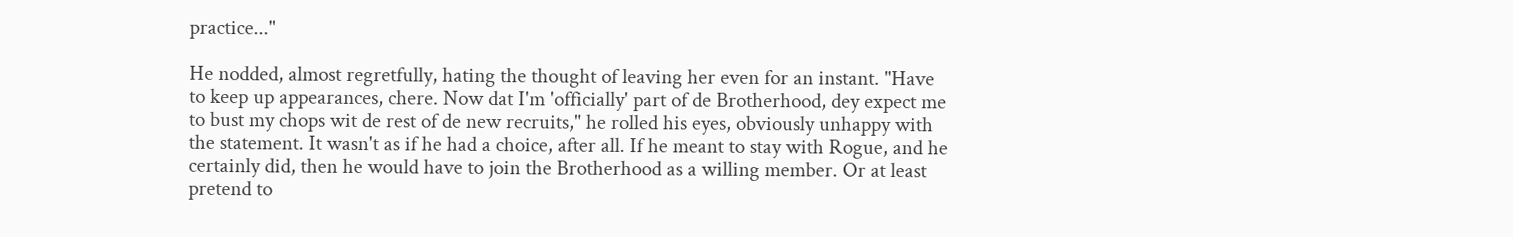practice..."

He nodded, almost regretfully, hating the thought of leaving her even for an instant. "Have to keep up appearances, chere. Now dat I'm 'officially' part of de Brotherhood, dey expect me to bust my chops wit de rest of de new recruits," he rolled his eyes, obviously unhappy with the statement. It wasn't as if he had a choice, after all. If he meant to stay with Rogue, and he certainly did, then he would have to join the Brotherhood as a willing member. Or at least pretend to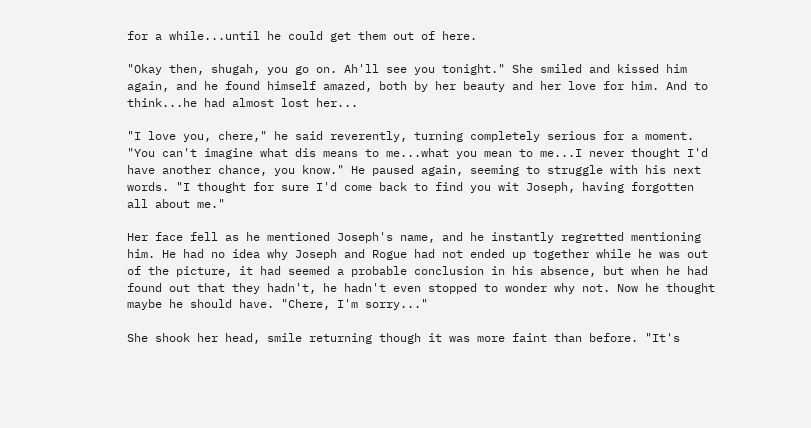for a while...until he could get them out of here.

"Okay then, shugah, you go on. Ah'll see you tonight." She smiled and kissed him again, and he found himself amazed, both by her beauty and her love for him. And to think...he had almost lost her...

"I love you, chere," he said reverently, turning completely serious for a moment. "You can't imagine what dis means to me...what you mean to me...I never thought I'd have another chance, you know." He paused again, seeming to struggle with his next words. "I thought for sure I'd come back to find you wit Joseph, having forgotten all about me."

Her face fell as he mentioned Joseph's name, and he instantly regretted mentioning him. He had no idea why Joseph and Rogue had not ended up together while he was out of the picture, it had seemed a probable conclusion in his absence, but when he had found out that they hadn't, he hadn't even stopped to wonder why not. Now he thought maybe he should have. "Chere, I'm sorry..."

She shook her head, smile returning though it was more faint than before. "It's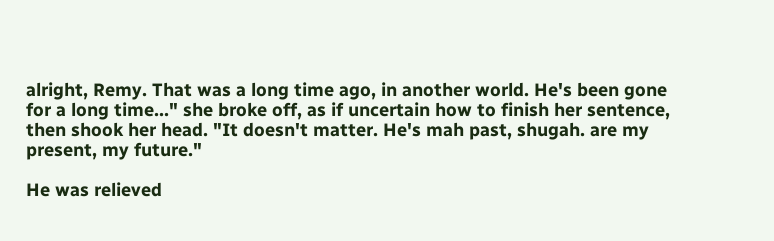alright, Remy. That was a long time ago, in another world. He's been gone for a long time..." she broke off, as if uncertain how to finish her sentence, then shook her head. "It doesn't matter. He's mah past, shugah. are my present, my future."

He was relieved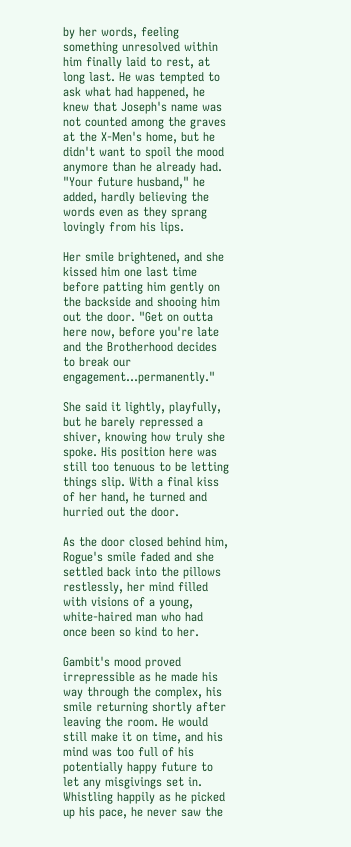by her words, feeling something unresolved within him finally laid to rest, at long last. He was tempted to ask what had happened, he knew that Joseph's name was not counted among the graves at the X-Men's home, but he didn't want to spoil the mood anymore than he already had. "Your future husband," he added, hardly believing the words even as they sprang lovingly from his lips.

Her smile brightened, and she kissed him one last time before patting him gently on the backside and shooing him out the door. "Get on outta here now, before you're late and the Brotherhood decides to break our engagement...permanently."

She said it lightly, playfully, but he barely repressed a shiver, knowing how truly she spoke. His position here was still too tenuous to be letting things slip. With a final kiss of her hand, he turned and hurried out the door.

As the door closed behind him, Rogue's smile faded and she settled back into the pillows restlessly, her mind filled with visions of a young, white-haired man who had once been so kind to her.

Gambit's mood proved irrepressible as he made his way through the complex, his smile returning shortly after leaving the room. He would still make it on time, and his mind was too full of his potentially happy future to let any misgivings set in. Whistling happily as he picked up his pace, he never saw the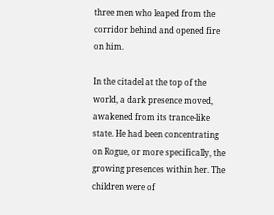three men who leaped from the corridor behind and opened fire on him.

In the citadel at the top of the world, a dark presence moved, awakened from its trance-like state. He had been concentrating on Rogue, or more specifically, the growing presences within her. The children were of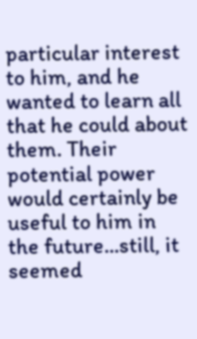particular interest to him, and he wanted to learn all that he could about them. Their potential power would certainly be useful to him in the future...still, it seemed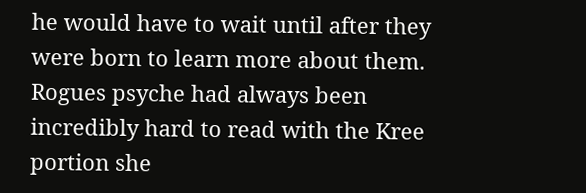he would have to wait until after they were born to learn more about them. Rogues psyche had always been incredibly hard to read with the Kree portion she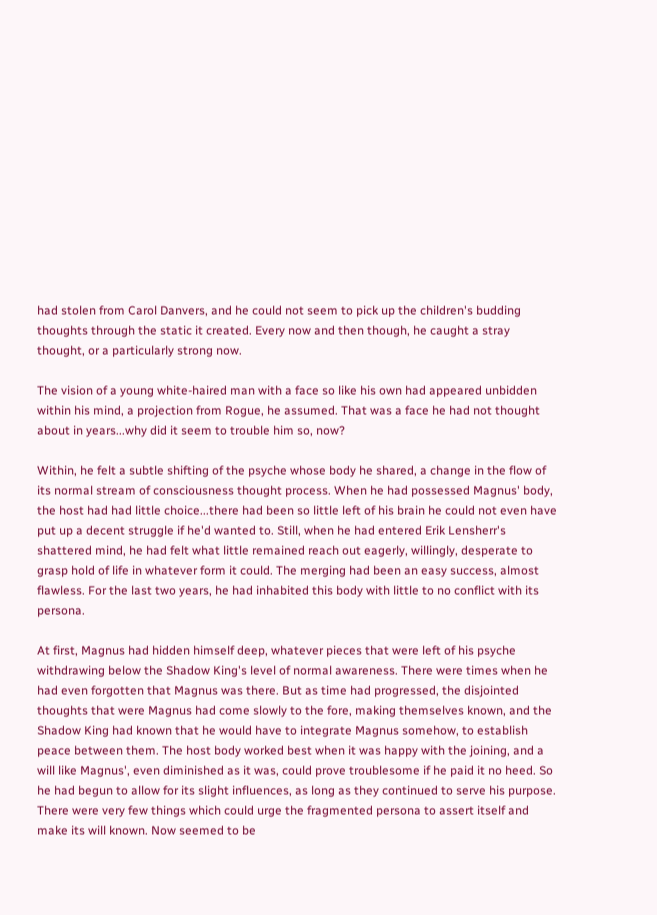had stolen from Carol Danvers, and he could not seem to pick up the children's budding thoughts through the static it created. Every now and then though, he caught a stray thought, or a particularly strong now.

The vision of a young white-haired man with a face so like his own had appeared unbidden within his mind, a projection from Rogue, he assumed. That was a face he had not thought about in years...why did it seem to trouble him so, now?

Within, he felt a subtle shifting of the psyche whose body he shared, a change in the flow of its normal stream of consciousness thought process. When he had possessed Magnus' body, the host had had little choice...there had been so little left of his brain he could not even have put up a decent struggle if he'd wanted to. Still, when he had entered Erik Lensherr's shattered mind, he had felt what little remained reach out eagerly, willingly, desperate to grasp hold of life in whatever form it could. The merging had been an easy success, almost flawless. For the last two years, he had inhabited this body with little to no conflict with its persona.

At first, Magnus had hidden himself deep, whatever pieces that were left of his psyche withdrawing below the Shadow King's level of normal awareness. There were times when he had even forgotten that Magnus was there. But as time had progressed, the disjointed thoughts that were Magnus had come slowly to the fore, making themselves known, and the Shadow King had known that he would have to integrate Magnus somehow, to establish peace between them. The host body worked best when it was happy with the joining, and a will like Magnus', even diminished as it was, could prove troublesome if he paid it no heed. So he had begun to allow for its slight influences, as long as they continued to serve his purpose. There were very few things which could urge the fragmented persona to assert itself and make its will known. Now seemed to be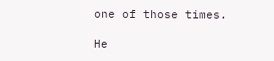one of those times.

He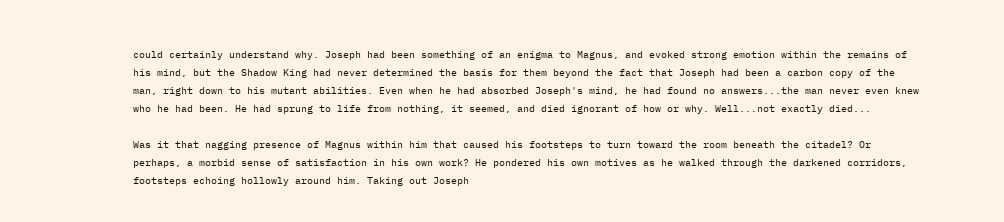could certainly understand why. Joseph had been something of an enigma to Magnus, and evoked strong emotion within the remains of his mind, but the Shadow King had never determined the basis for them beyond the fact that Joseph had been a carbon copy of the man, right down to his mutant abilities. Even when he had absorbed Joseph's mind, he had found no answers...the man never even knew who he had been. He had sprung to life from nothing, it seemed, and died ignorant of how or why. Well...not exactly died...

Was it that nagging presence of Magnus within him that caused his footsteps to turn toward the room beneath the citadel? Or perhaps, a morbid sense of satisfaction in his own work? He pondered his own motives as he walked through the darkened corridors, footsteps echoing hollowly around him. Taking out Joseph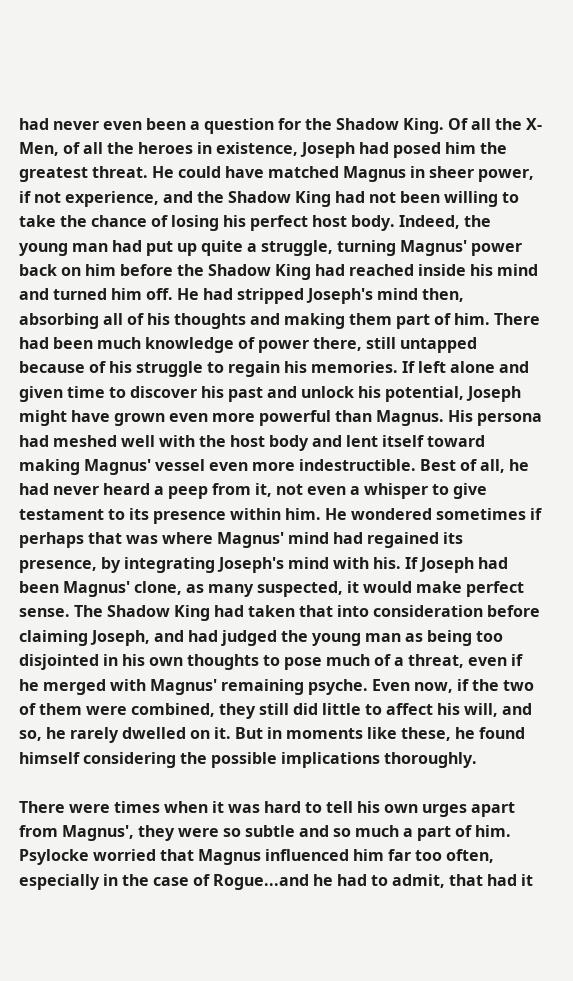had never even been a question for the Shadow King. Of all the X-Men, of all the heroes in existence, Joseph had posed him the greatest threat. He could have matched Magnus in sheer power, if not experience, and the Shadow King had not been willing to take the chance of losing his perfect host body. Indeed, the young man had put up quite a struggle, turning Magnus' power back on him before the Shadow King had reached inside his mind and turned him off. He had stripped Joseph's mind then, absorbing all of his thoughts and making them part of him. There had been much knowledge of power there, still untapped because of his struggle to regain his memories. If left alone and given time to discover his past and unlock his potential, Joseph might have grown even more powerful than Magnus. His persona had meshed well with the host body and lent itself toward making Magnus' vessel even more indestructible. Best of all, he had never heard a peep from it, not even a whisper to give testament to its presence within him. He wondered sometimes if perhaps that was where Magnus' mind had regained its presence, by integrating Joseph's mind with his. If Joseph had been Magnus' clone, as many suspected, it would make perfect sense. The Shadow King had taken that into consideration before claiming Joseph, and had judged the young man as being too disjointed in his own thoughts to pose much of a threat, even if he merged with Magnus' remaining psyche. Even now, if the two of them were combined, they still did little to affect his will, and so, he rarely dwelled on it. But in moments like these, he found himself considering the possible implications thoroughly.

There were times when it was hard to tell his own urges apart from Magnus', they were so subtle and so much a part of him. Psylocke worried that Magnus influenced him far too often, especially in the case of Rogue...and he had to admit, that had it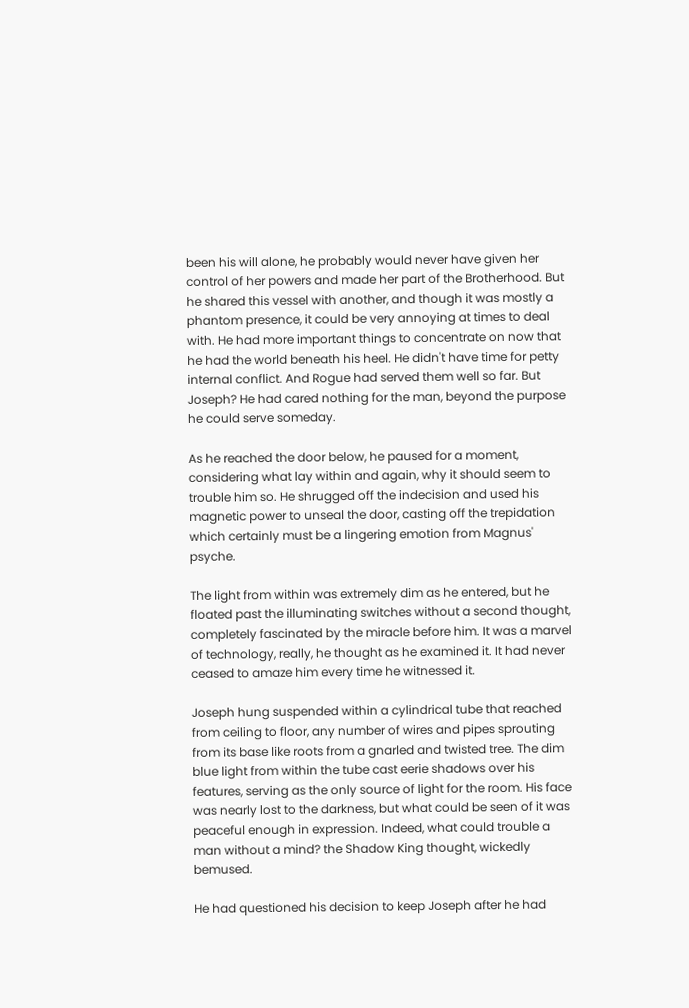been his will alone, he probably would never have given her control of her powers and made her part of the Brotherhood. But he shared this vessel with another, and though it was mostly a phantom presence, it could be very annoying at times to deal with. He had more important things to concentrate on now that he had the world beneath his heel. He didn't have time for petty internal conflict. And Rogue had served them well so far. But Joseph? He had cared nothing for the man, beyond the purpose he could serve someday.

As he reached the door below, he paused for a moment, considering what lay within and again, why it should seem to trouble him so. He shrugged off the indecision and used his magnetic power to unseal the door, casting off the trepidation which certainly must be a lingering emotion from Magnus' psyche.

The light from within was extremely dim as he entered, but he floated past the illuminating switches without a second thought, completely fascinated by the miracle before him. It was a marvel of technology, really, he thought as he examined it. It had never ceased to amaze him every time he witnessed it.

Joseph hung suspended within a cylindrical tube that reached from ceiling to floor, any number of wires and pipes sprouting from its base like roots from a gnarled and twisted tree. The dim blue light from within the tube cast eerie shadows over his features, serving as the only source of light for the room. His face was nearly lost to the darkness, but what could be seen of it was peaceful enough in expression. Indeed, what could trouble a man without a mind? the Shadow King thought, wickedly bemused.

He had questioned his decision to keep Joseph after he had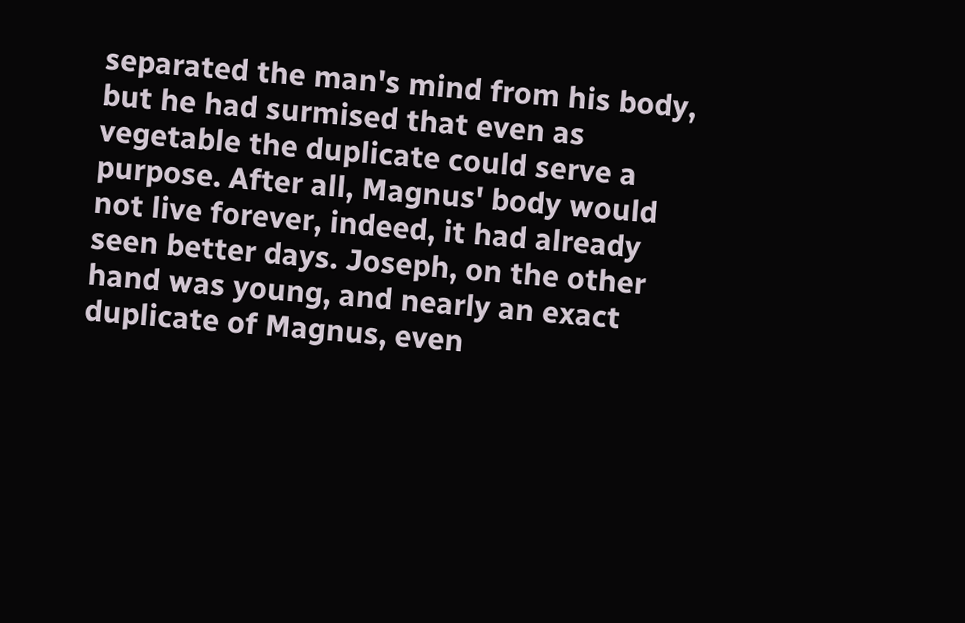separated the man's mind from his body, but he had surmised that even as vegetable the duplicate could serve a purpose. After all, Magnus' body would not live forever, indeed, it had already seen better days. Joseph, on the other hand was young, and nearly an exact duplicate of Magnus, even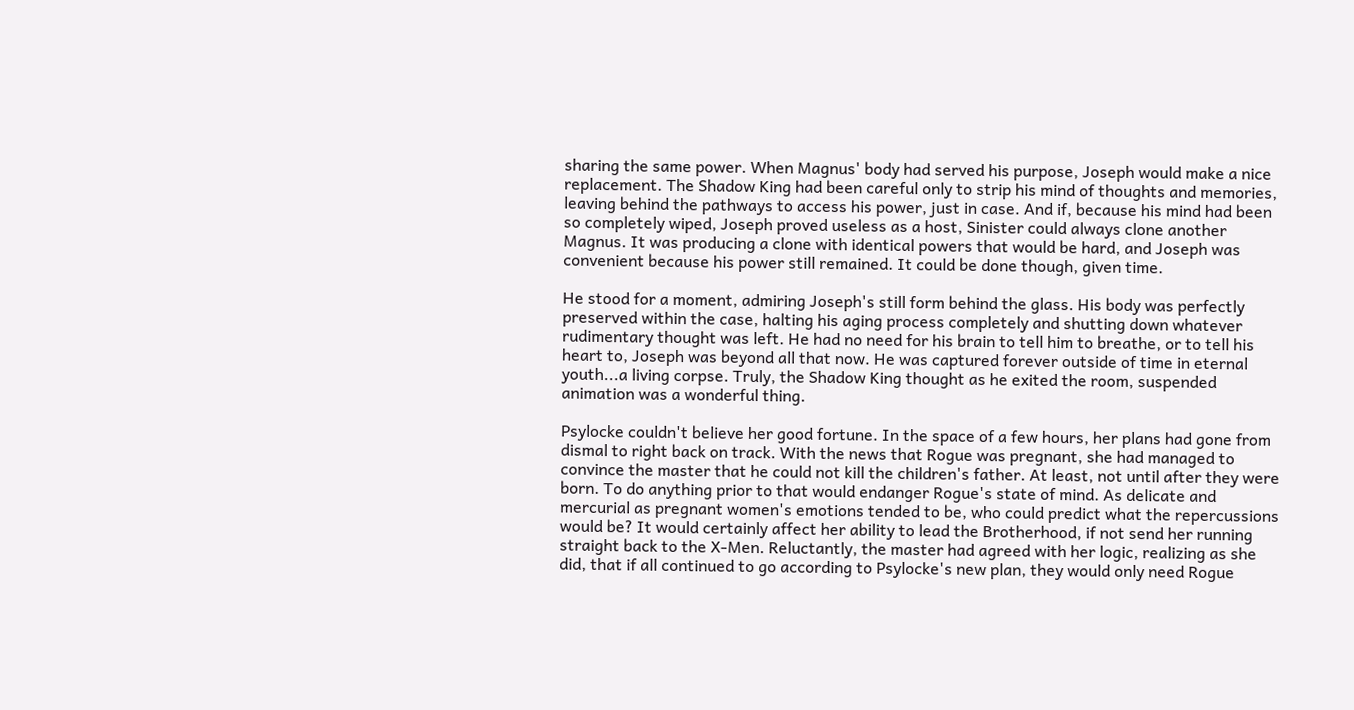sharing the same power. When Magnus' body had served his purpose, Joseph would make a nice replacement. The Shadow King had been careful only to strip his mind of thoughts and memories, leaving behind the pathways to access his power, just in case. And if, because his mind had been so completely wiped, Joseph proved useless as a host, Sinister could always clone another Magnus. It was producing a clone with identical powers that would be hard, and Joseph was convenient because his power still remained. It could be done though, given time.

He stood for a moment, admiring Joseph's still form behind the glass. His body was perfectly preserved within the case, halting his aging process completely and shutting down whatever rudimentary thought was left. He had no need for his brain to tell him to breathe, or to tell his heart to, Joseph was beyond all that now. He was captured forever outside of time in eternal youth...a living corpse. Truly, the Shadow King thought as he exited the room, suspended animation was a wonderful thing.

Psylocke couldn't believe her good fortune. In the space of a few hours, her plans had gone from dismal to right back on track. With the news that Rogue was pregnant, she had managed to convince the master that he could not kill the children's father. At least, not until after they were born. To do anything prior to that would endanger Rogue's state of mind. As delicate and mercurial as pregnant women's emotions tended to be, who could predict what the repercussions would be? It would certainly affect her ability to lead the Brotherhood, if not send her running straight back to the X-Men. Reluctantly, the master had agreed with her logic, realizing as she did, that if all continued to go according to Psylocke's new plan, they would only need Rogue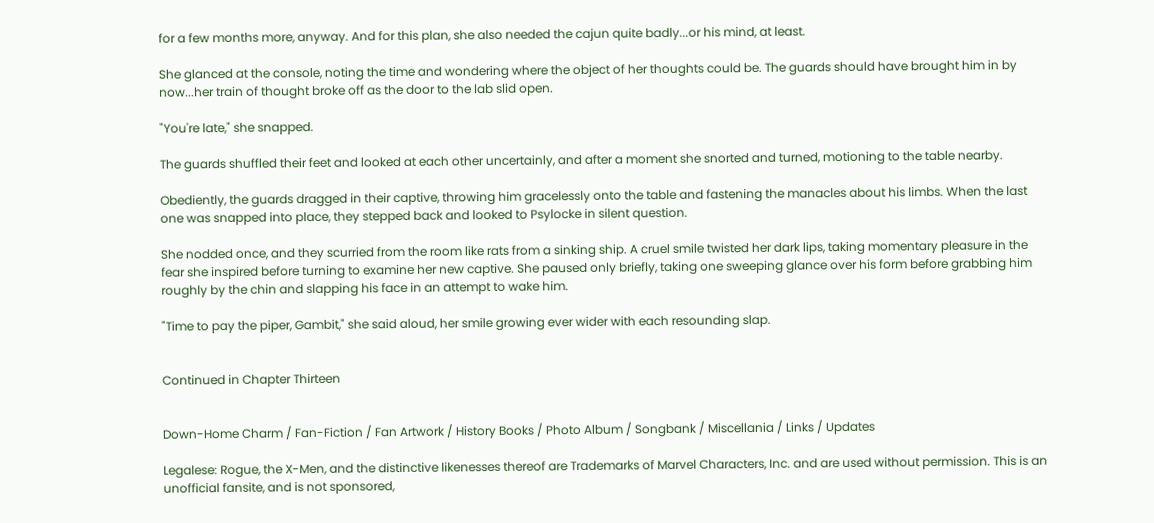for a few months more, anyway. And for this plan, she also needed the cajun quite badly...or his mind, at least.

She glanced at the console, noting the time and wondering where the object of her thoughts could be. The guards should have brought him in by now...her train of thought broke off as the door to the lab slid open.

"You're late," she snapped.

The guards shuffled their feet and looked at each other uncertainly, and after a moment she snorted and turned, motioning to the table nearby.

Obediently, the guards dragged in their captive, throwing him gracelessly onto the table and fastening the manacles about his limbs. When the last one was snapped into place, they stepped back and looked to Psylocke in silent question.

She nodded once, and they scurried from the room like rats from a sinking ship. A cruel smile twisted her dark lips, taking momentary pleasure in the fear she inspired before turning to examine her new captive. She paused only briefly, taking one sweeping glance over his form before grabbing him roughly by the chin and slapping his face in an attempt to wake him.

"Time to pay the piper, Gambit," she said aloud, her smile growing ever wider with each resounding slap.


Continued in Chapter Thirteen


Down-Home Charm / Fan-Fiction / Fan Artwork / History Books / Photo Album / Songbank / Miscellania / Links / Updates

Legalese: Rogue, the X-Men, and the distinctive likenesses thereof are Trademarks of Marvel Characters, Inc. and are used without permission. This is an unofficial fansite, and is not sponsored,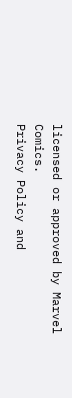licensed or approved by Marvel Comics.
Privacy Policy and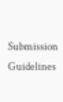Submission Guidelines